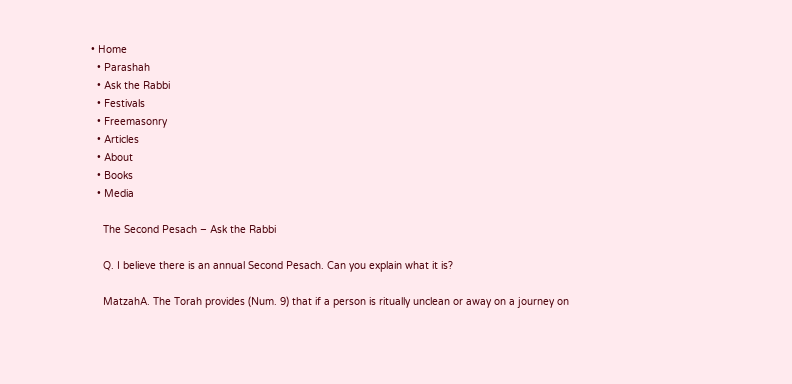• Home
  • Parashah
  • Ask the Rabbi
  • Festivals
  • Freemasonry
  • Articles
  • About
  • Books
  • Media

    The Second Pesach – Ask the Rabbi

    Q. I believe there is an annual Second Pesach. Can you explain what it is?

    MatzahA. The Torah provides (Num. 9) that if a person is ritually unclean or away on a journey on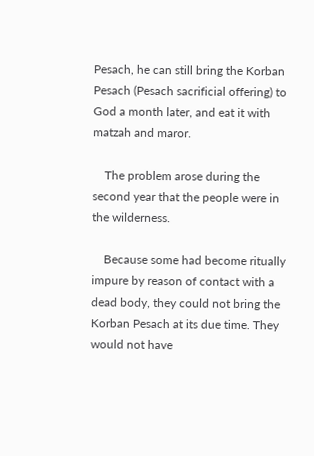Pesach, he can still bring the Korban Pesach (Pesach sacrificial offering) to God a month later, and eat it with matzah and maror.

    The problem arose during the second year that the people were in the wilderness.

    Because some had become ritually impure by reason of contact with a dead body, they could not bring the Korban Pesach at its due time. They would not have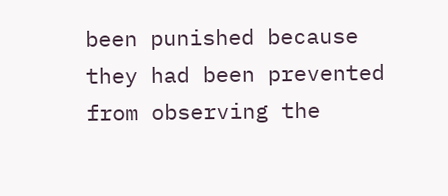been punished because they had been prevented from observing the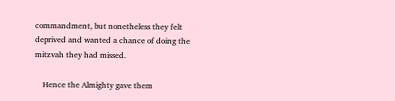commandment, but nonetheless they felt deprived and wanted a chance of doing the mitzvah they had missed.

    Hence the Almighty gave them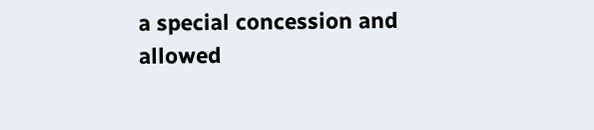a special concession and allowed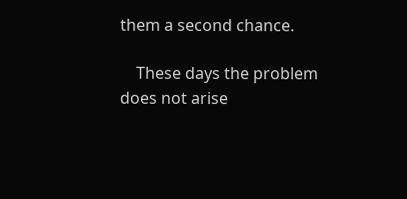them a second chance.

    These days the problem does not arise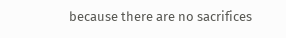because there are no sacrifices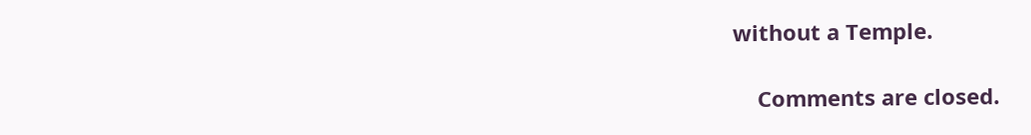without a Temple.

    Comments are closed.